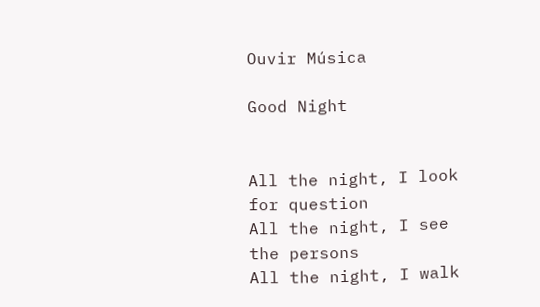Ouvir Música

Good Night


All the night, I look for question
All the night, I see the persons
All the night, I walk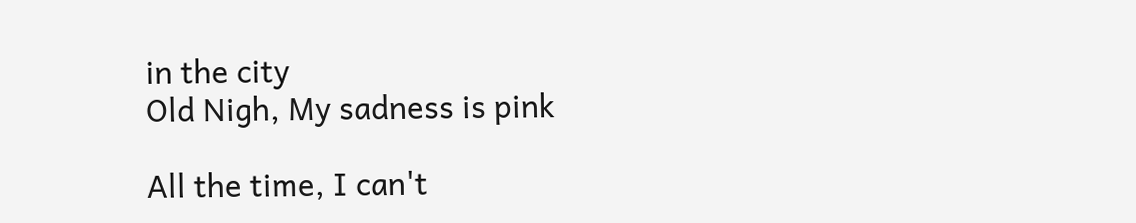in the city
Old Nigh, My sadness is pink

All the time, I can't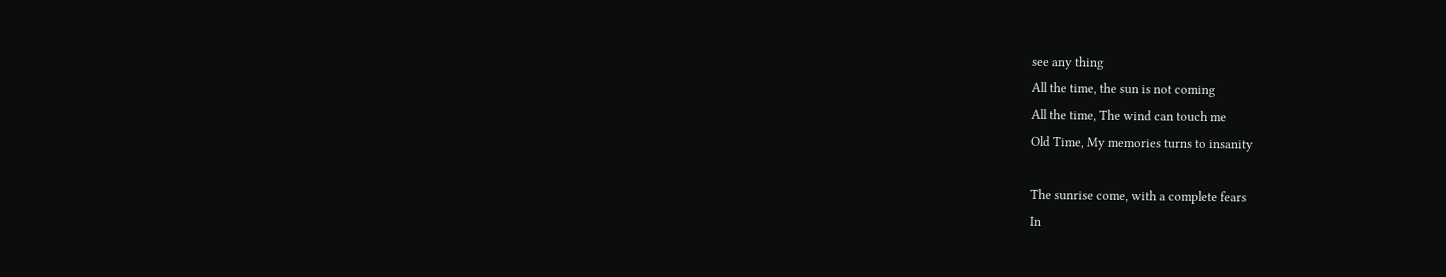see any thing
All the time, the sun is not coming
All the time, The wind can touch me
Old Time, My memories turns to insanity

The sunrise come, with a complete fears
In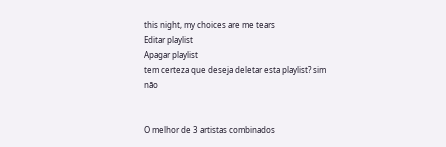this night, my choices are me tears
Editar playlist
Apagar playlist
tem certeza que deseja deletar esta playlist? sim não


O melhor de 3 artistas combinados